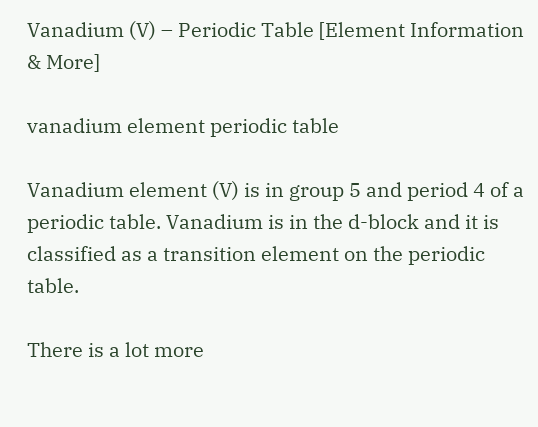Vanadium (V) – Periodic Table [Element Information & More]

vanadium element periodic table

Vanadium element (V) is in group 5 and period 4 of a periodic table. Vanadium is in the d-block and it is classified as a transition element on the periodic table.

There is a lot more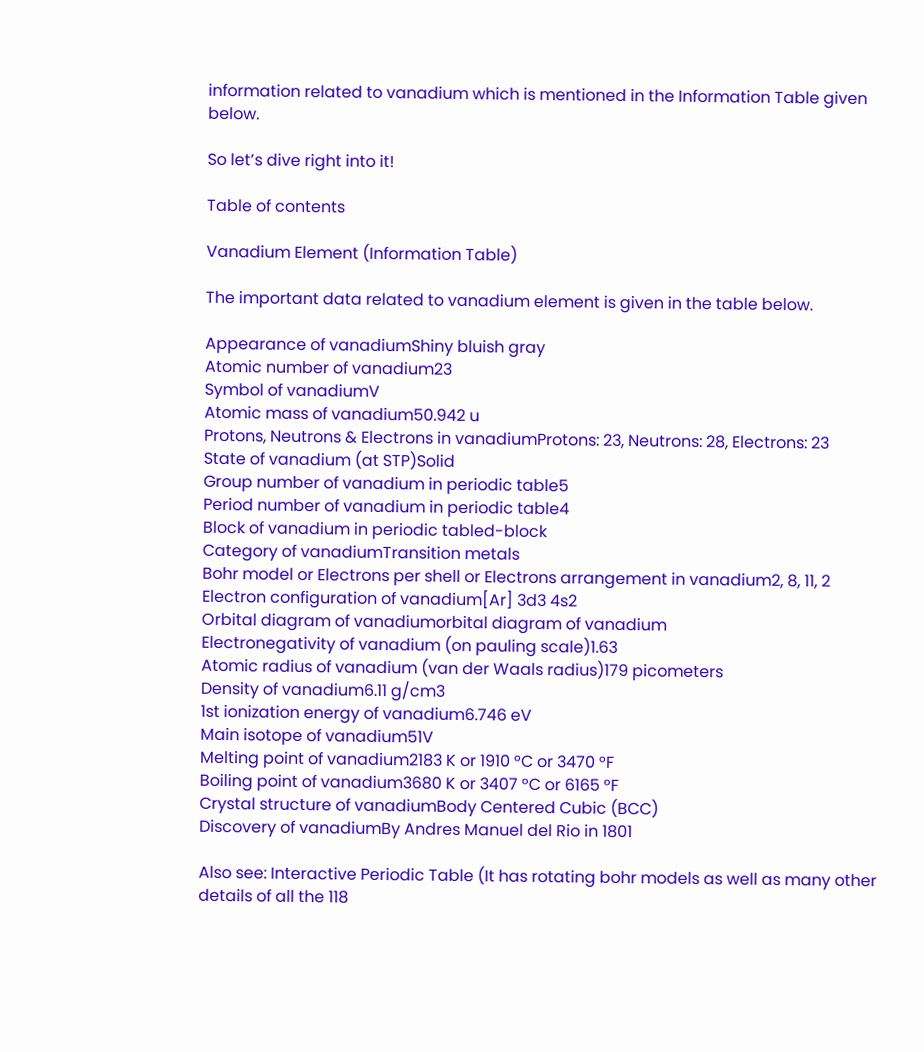information related to vanadium which is mentioned in the Information Table given below.

So let’s dive right into it!

Table of contents

Vanadium Element (Information Table)

The important data related to vanadium element is given in the table below.

Appearance of vanadiumShiny bluish gray
Atomic number of vanadium23
Symbol of vanadiumV
Atomic mass of vanadium50.942 u
Protons, Neutrons & Electrons in vanadiumProtons: 23, Neutrons: 28, Electrons: 23
State of vanadium (at STP)Solid
Group number of vanadium in periodic table5
Period number of vanadium in periodic table4
Block of vanadium in periodic tabled-block
Category of vanadiumTransition metals
Bohr model or Electrons per shell or Electrons arrangement in vanadium2, 8, 11, 2
Electron configuration of vanadium[Ar] 3d3 4s2
Orbital diagram of vanadiumorbital diagram of vanadium
Electronegativity of vanadium (on pauling scale)1.63
Atomic radius of vanadium (van der Waals radius)179 picometers
Density of vanadium6.11 g/cm3
1st ionization energy of vanadium6.746 eV
Main isotope of vanadium51V
Melting point of vanadium2183 K or 1910 °C or 3470 °F
Boiling point of vanadium3680 K or 3407 °C or 6165 °F
Crystal structure of vanadiumBody Centered Cubic (BCC)
Discovery of vanadiumBy Andres Manuel del Rio in 1801

Also see: Interactive Periodic Table (It has rotating bohr models as well as many other details of all the 118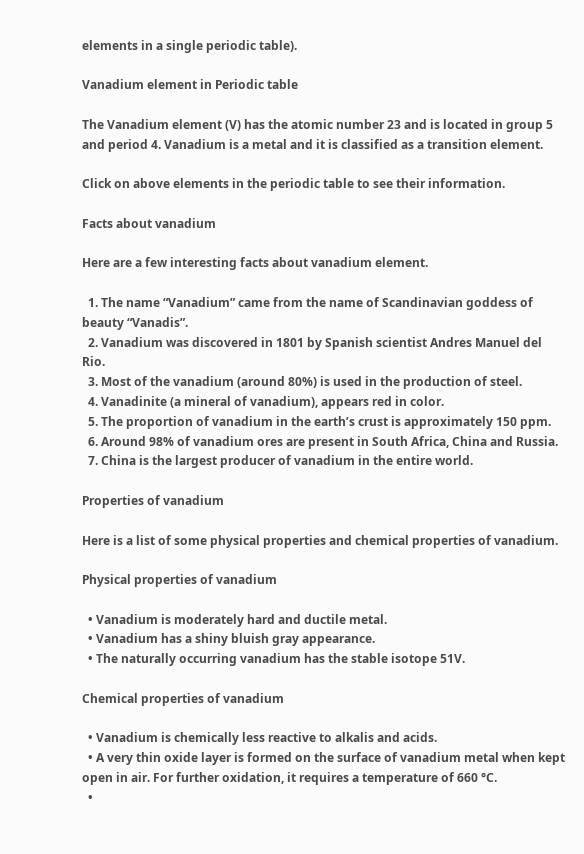elements in a single periodic table).

Vanadium element in Periodic table

The Vanadium element (V) has the atomic number 23 and is located in group 5 and period 4. Vanadium is a metal and it is classified as a transition element.

Click on above elements in the periodic table to see their information.

Facts about vanadium

Here are a few interesting facts about vanadium element.

  1. The name “Vanadium” came from the name of Scandinavian goddess of beauty “Vanadis”.
  2. Vanadium was discovered in 1801 by Spanish scientist Andres Manuel del Rio.
  3. Most of the vanadium (around 80%) is used in the production of steel.
  4. Vanadinite (a mineral of vanadium), appears red in color.
  5. The proportion of vanadium in the earth’s crust is approximately 150 ppm.
  6. Around 98% of vanadium ores are present in South Africa, China and Russia.
  7. China is the largest producer of vanadium in the entire world.

Properties of vanadium

Here is a list of some physical properties and chemical properties of vanadium.

Physical properties of vanadium

  • Vanadium is moderately hard and ductile metal.
  • Vanadium has a shiny bluish gray appearance.
  • The naturally occurring vanadium has the stable isotope 51V.

Chemical properties of vanadium

  • Vanadium is chemically less reactive to alkalis and acids.
  • A very thin oxide layer is formed on the surface of vanadium metal when kept open in air. For further oxidation, it requires a temperature of 660 °C.
  •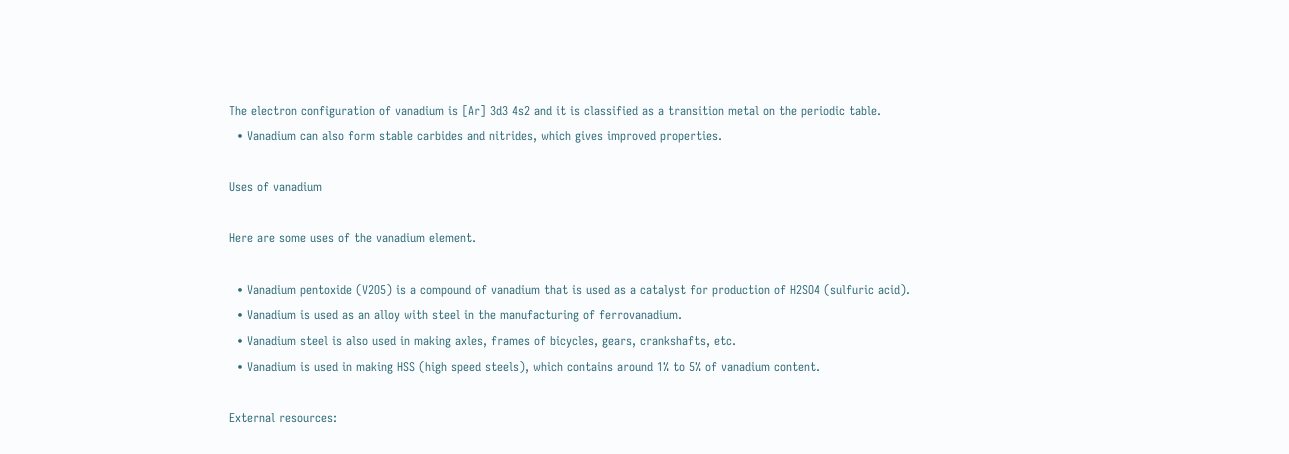The electron configuration of vanadium is [Ar] 3d3 4s2 and it is classified as a transition metal on the periodic table.
  • Vanadium can also form stable carbides and nitrides, which gives improved properties.

Uses of vanadium

Here are some uses of the vanadium element.

  • Vanadium pentoxide (V2O5) is a compound of vanadium that is used as a catalyst for production of H2SO4 (sulfuric acid).
  • Vanadium is used as an alloy with steel in the manufacturing of ferrovanadium.
  • Vanadium steel is also used in making axles, frames of bicycles, gears, crankshafts, etc.
  • Vanadium is used in making HSS (high speed steels), which contains around 1% to 5% of vanadium content.

External resources: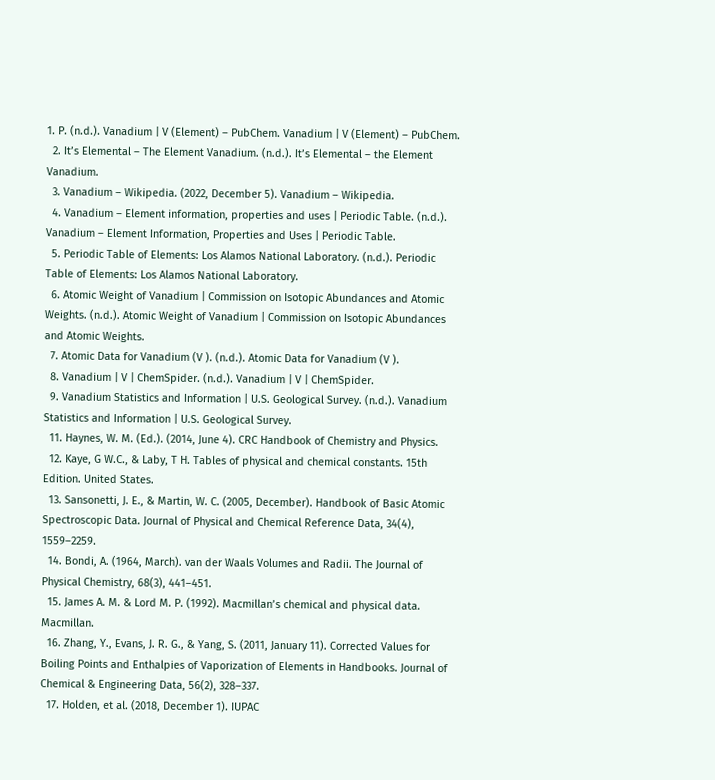1. P. (n.d.). Vanadium | V (Element) – PubChem. Vanadium | V (Element) – PubChem.
  2. It’s Elemental – The Element Vanadium. (n.d.). It’s Elemental – the Element Vanadium.
  3. Vanadium – Wikipedia. (2022, December 5). Vanadium – Wikipedia.
  4. Vanadium – Element information, properties and uses | Periodic Table. (n.d.). Vanadium – Element Information, Properties and Uses | Periodic Table.
  5. Periodic Table of Elements: Los Alamos National Laboratory. (n.d.). Periodic Table of Elements: Los Alamos National Laboratory.
  6. Atomic Weight of Vanadium | Commission on Isotopic Abundances and Atomic Weights. (n.d.). Atomic Weight of Vanadium | Commission on Isotopic Abundances and Atomic Weights.
  7. Atomic Data for Vanadium (V ). (n.d.). Atomic Data for Vanadium (V ).
  8. Vanadium | V | ChemSpider. (n.d.). Vanadium | V | ChemSpider.
  9. Vanadium Statistics and Information | U.S. Geological Survey. (n.d.). Vanadium Statistics and Information | U.S. Geological Survey.
  11. Haynes, W. M. (Ed.). (2014, June 4). CRC Handbook of Chemistry and Physics.
  12. Kaye, G W.C., & Laby, T H. Tables of physical and chemical constants. 15th Edition. United States.
  13. Sansonetti, J. E., & Martin, W. C. (2005, December). Handbook of Basic Atomic Spectroscopic Data. Journal of Physical and Chemical Reference Data, 34(4), 1559–2259.
  14. Bondi, A. (1964, March). van der Waals Volumes and Radii. The Journal of Physical Chemistry, 68(3), 441–451.
  15. James A. M. & Lord M. P. (1992). Macmillan’s chemical and physical data. Macmillan.
  16. Zhang, Y., Evans, J. R. G., & Yang, S. (2011, January 11). Corrected Values for Boiling Points and Enthalpies of Vaporization of Elements in Handbooks. Journal of Chemical & Engineering Data, 56(2), 328–337.
  17. Holden, et al. (2018, December 1). IUPAC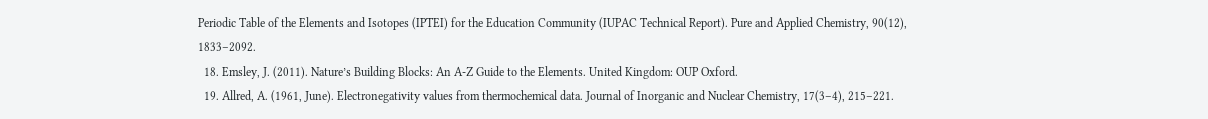Periodic Table of the Elements and Isotopes (IPTEI) for the Education Community (IUPAC Technical Report). Pure and Applied Chemistry, 90(12), 1833–2092.
  18. Emsley, J. (2011). Nature’s Building Blocks: An A-Z Guide to the Elements. United Kingdom: OUP Oxford.
  19. Allred, A. (1961, June). Electronegativity values from thermochemical data. Journal of Inorganic and Nuclear Chemistry, 17(3–4), 215–221.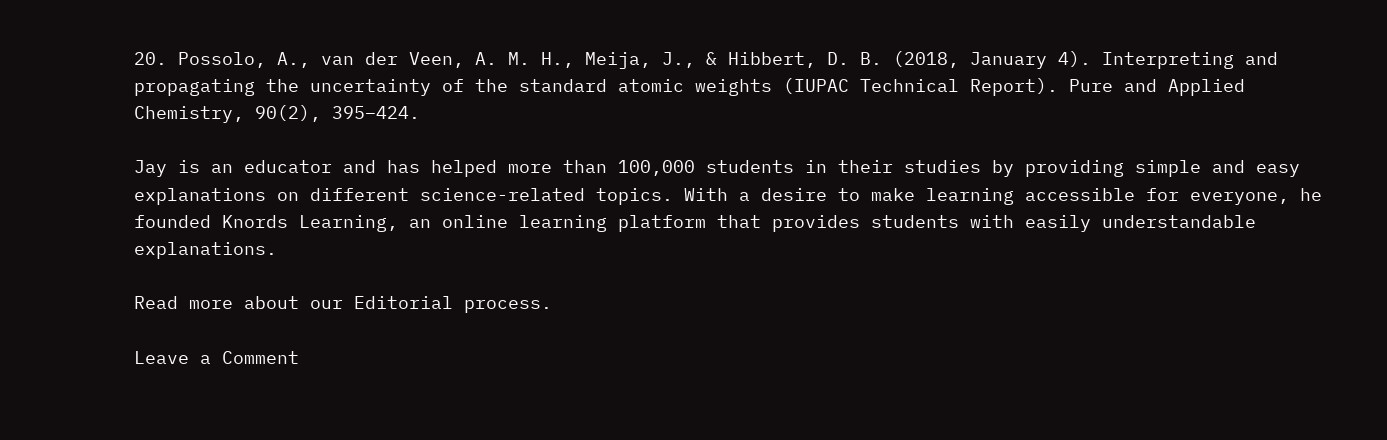20. Possolo, A., van der Veen, A. M. H., Meija, J., & Hibbert, D. B. (2018, January 4). Interpreting and propagating the uncertainty of the standard atomic weights (IUPAC Technical Report). Pure and Applied Chemistry, 90(2), 395–424.

Jay is an educator and has helped more than 100,000 students in their studies by providing simple and easy explanations on different science-related topics. With a desire to make learning accessible for everyone, he founded Knords Learning, an online learning platform that provides students with easily understandable explanations.

Read more about our Editorial process.

Leave a Comment